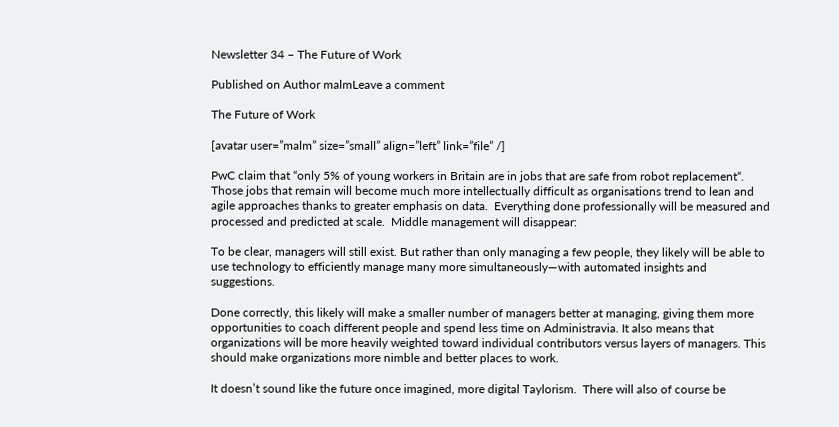Newsletter 34 – The Future of Work

Published on Author malmLeave a comment

The Future of Work

[avatar user=”malm” size=”small” align=”left” link=”file” /]

PwC claim that “only 5% of young workers in Britain are in jobs that are safe from robot replacement“.  Those jobs that remain will become much more intellectually difficult as organisations trend to lean and agile approaches thanks to greater emphasis on data.  Everything done professionally will be measured and processed and predicted at scale.  Middle management will disappear:

To be clear, managers will still exist. But rather than only managing a few people, they likely will be able to use technology to efficiently manage many more simultaneously—with automated insights and suggestions.

Done correctly, this likely will make a smaller number of managers better at managing, giving them more opportunities to coach different people and spend less time on Administravia. It also means that organizations will be more heavily weighted toward individual contributors versus layers of managers. This should make organizations more nimble and better places to work.

It doesn’t sound like the future once imagined, more digital Taylorism.  There will also of course be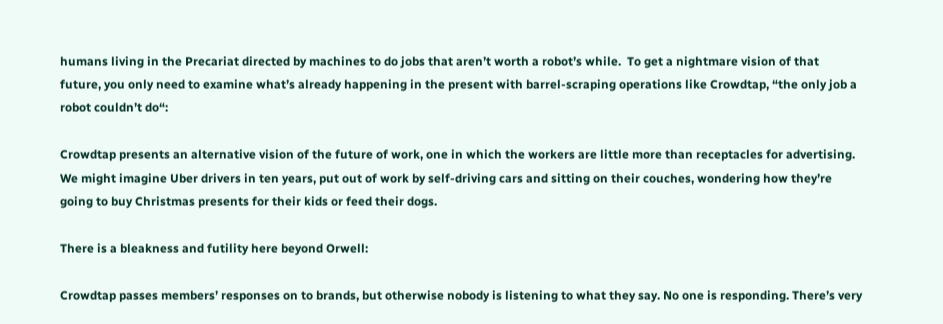humans living in the Precariat directed by machines to do jobs that aren’t worth a robot’s while.  To get a nightmare vision of that future, you only need to examine what’s already happening in the present with barrel-scraping operations like Crowdtap, “the only job a robot couldn’t do“:

Crowdtap presents an alternative vision of the future of work, one in which the workers are little more than receptacles for advertising. We might imagine Uber drivers in ten years, put out of work by self-driving cars and sitting on their couches, wondering how they’re going to buy Christmas presents for their kids or feed their dogs.

There is a bleakness and futility here beyond Orwell:

Crowdtap passes members’ responses on to brands, but otherwise nobody is listening to what they say. No one is responding. There’s very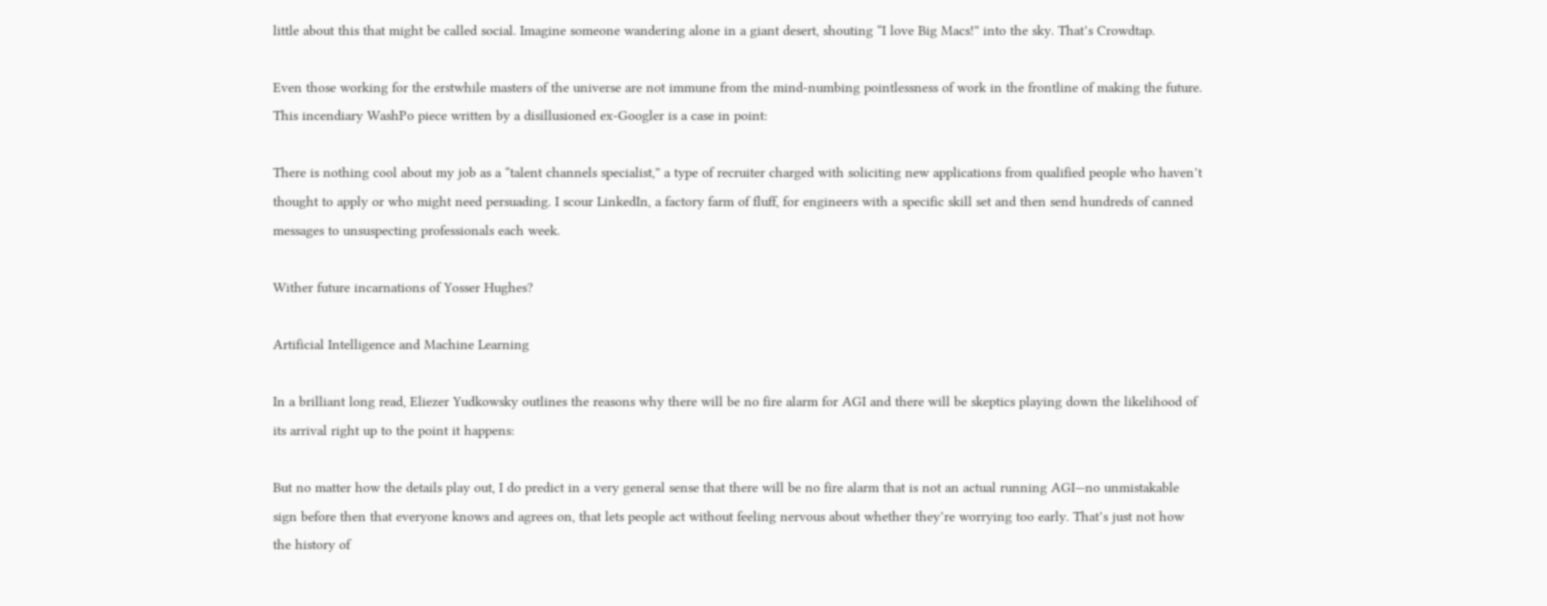little about this that might be called social. Imagine someone wandering alone in a giant desert, shouting “I love Big Macs!” into the sky. That’s Crowdtap.

Even those working for the erstwhile masters of the universe are not immune from the mind-numbing pointlessness of work in the frontline of making the future.  This incendiary WashPo piece written by a disillusioned ex-Googler is a case in point:

There is nothing cool about my job as a “talent channels specialist,” a type of recruiter charged with soliciting new applications from qualified people who haven’t thought to apply or who might need persuading. I scour LinkedIn, a factory farm of fluff, for engineers with a specific skill set and then send hundreds of canned messages to unsuspecting professionals each week.

Wither future incarnations of Yosser Hughes?

Artificial Intelligence and Machine Learning

In a brilliant long read, Eliezer Yudkowsky outlines the reasons why there will be no fire alarm for AGI and there will be skeptics playing down the likelihood of its arrival right up to the point it happens:

But no matter how the details play out, I do predict in a very general sense that there will be no fire alarm that is not an actual running AGI—no unmistakable sign before then that everyone knows and agrees on, that lets people act without feeling nervous about whether they’re worrying too early. That’s just not how the history of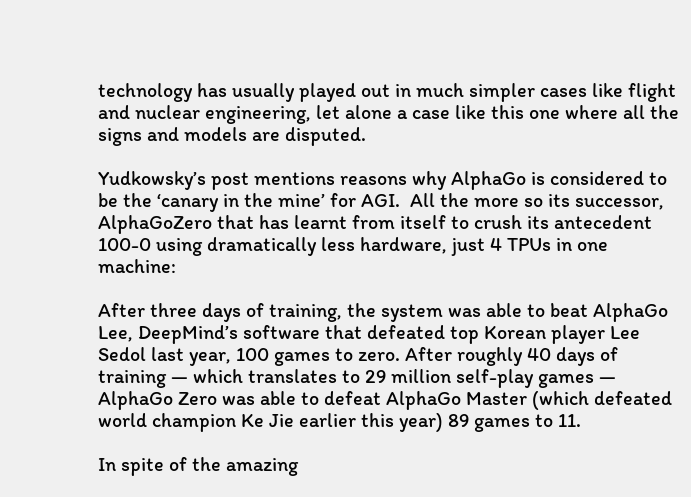technology has usually played out in much simpler cases like flight and nuclear engineering, let alone a case like this one where all the signs and models are disputed.

Yudkowsky’s post mentions reasons why AlphaGo is considered to be the ‘canary in the mine’ for AGI.  All the more so its successor, AlphaGoZero that has learnt from itself to crush its antecedent 100-0 using dramatically less hardware, just 4 TPUs in one machine:

After three days of training, the system was able to beat AlphaGo Lee, DeepMind’s software that defeated top Korean player Lee Sedol last year, 100 games to zero. After roughly 40 days of training — which translates to 29 million self-play games — AlphaGo Zero was able to defeat AlphaGo Master (which defeated world champion Ke Jie earlier this year) 89 games to 11.

In spite of the amazing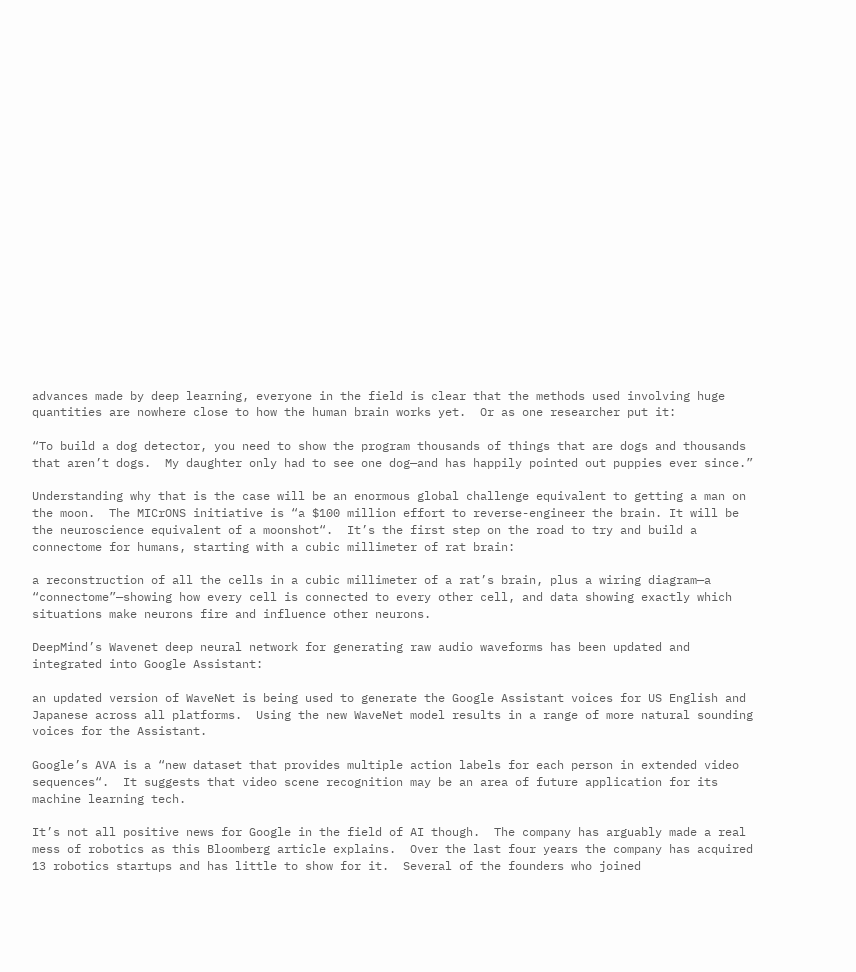advances made by deep learning, everyone in the field is clear that the methods used involving huge quantities are nowhere close to how the human brain works yet.  Or as one researcher put it:

“To build a dog detector, you need to show the program thousands of things that are dogs and thousands that aren’t dogs.  My daughter only had to see one dog—and has happily pointed out puppies ever since.”

Understanding why that is the case will be an enormous global challenge equivalent to getting a man on the moon.  The MICrONS initiative is “a $100 million effort to reverse-engineer the brain. It will be the neuroscience equivalent of a moonshot“.  It’s the first step on the road to try and build a connectome for humans, starting with a cubic millimeter of rat brain:

a reconstruction of all the cells in a cubic millimeter of a rat’s brain, plus a wiring diagram—a “connectome”—showing how every cell is connected to every other cell, and data showing exactly which situations make neurons fire and influence other neurons.

DeepMind’s Wavenet deep neural network for generating raw audio waveforms has been updated and integrated into Google Assistant:

an updated version of WaveNet is being used to generate the Google Assistant voices for US English and Japanese across all platforms.  Using the new WaveNet model results in a range of more natural sounding voices for the Assistant.

Google’s AVA is a “new dataset that provides multiple action labels for each person in extended video sequences“.  It suggests that video scene recognition may be an area of future application for its machine learning tech.

It’s not all positive news for Google in the field of AI though.  The company has arguably made a real mess of robotics as this Bloomberg article explains.  Over the last four years the company has acquired 13 robotics startups and has little to show for it.  Several of the founders who joined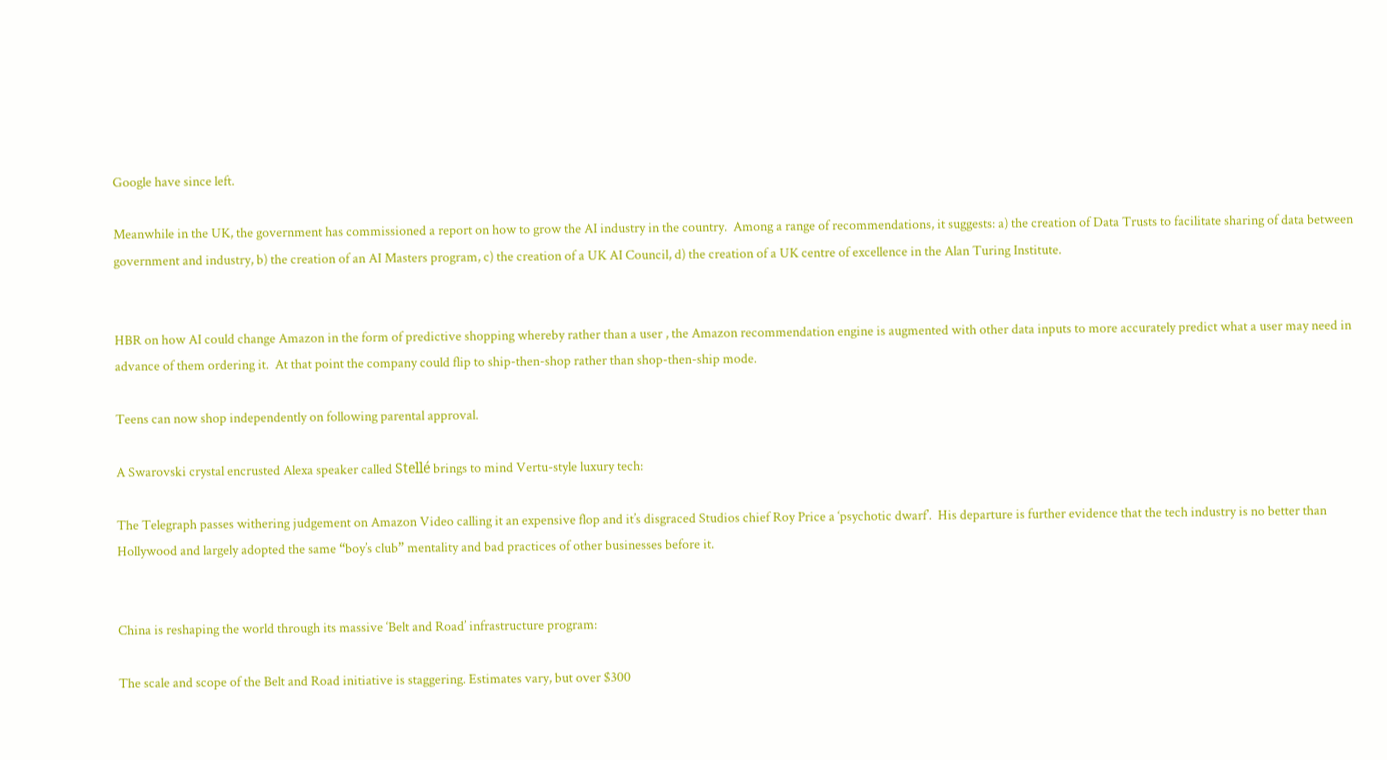Google have since left.

Meanwhile in the UK, the government has commissioned a report on how to grow the AI industry in the country.  Among a range of recommendations, it suggests: a) the creation of Data Trusts to facilitate sharing of data between government and industry, b) the creation of an AI Masters program, c) the creation of a UK AI Council, d) the creation of a UK centre of excellence in the Alan Turing Institute.


HBR on how AI could change Amazon in the form of predictive shopping whereby rather than a user , the Amazon recommendation engine is augmented with other data inputs to more accurately predict what a user may need in advance of them ordering it.  At that point the company could flip to ship-then-shop rather than shop-then-ship mode.

Teens can now shop independently on following parental approval.

A Swarovski crystal encrusted Alexa speaker called Stellé brings to mind Vertu-style luxury tech:

The Telegraph passes withering judgement on Amazon Video calling it an expensive flop and it’s disgraced Studios chief Roy Price a ‘psychotic dwarf’.  His departure is further evidence that the tech industry is no better than Hollywood and largely adopted the same “boy’s club” mentality and bad practices of other businesses before it.


China is reshaping the world through its massive ‘Belt and Road’ infrastructure program:

The scale and scope of the Belt and Road initiative is staggering. Estimates vary, but over $300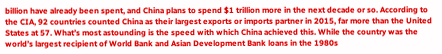billion have already been spent, and China plans to spend $1 trillion more in the next decade or so. According to the CIA, 92 countries counted China as their largest exports or imports partner in 2015, far more than the United States at 57. What’s most astounding is the speed with which China achieved this. While the country was the world’s largest recipient of World Bank and Asian Development Bank loans in the 1980s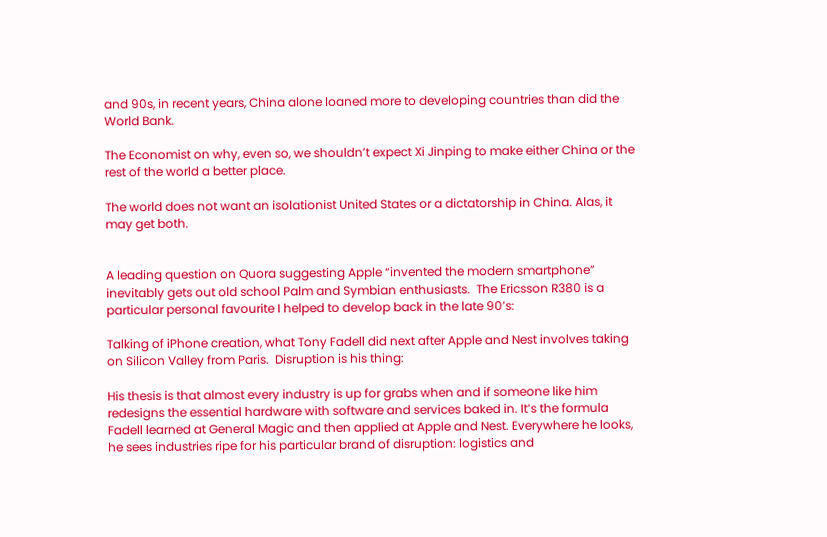and 90s, in recent years, China alone loaned more to developing countries than did the World Bank.

The Economist on why, even so, we shouldn’t expect Xi Jinping to make either China or the rest of the world a better place.

The world does not want an isolationist United States or a dictatorship in China. Alas, it may get both.


A leading question on Quora suggesting Apple “invented the modern smartphone” inevitably gets out old school Palm and Symbian enthusiasts.  The Ericsson R380 is a particular personal favourite I helped to develop back in the late 90’s:

Talking of iPhone creation, what Tony Fadell did next after Apple and Nest involves taking on Silicon Valley from Paris.  Disruption is his thing:

His thesis is that almost every industry is up for grabs when and if someone like him redesigns the essential hardware with software and services baked in. It’s the formula Fadell learned at General Magic and then applied at Apple and Nest. Everywhere he looks, he sees industries ripe for his particular brand of disruption: logistics and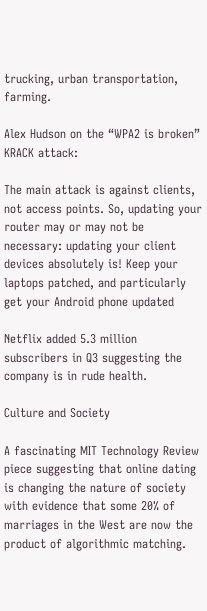trucking, urban transportation, farming.

Alex Hudson on the “WPA2 is broken” KRACK attack:

The main attack is against clients, not access points. So, updating your router may or may not be necessary: updating your client devices absolutely is! Keep your laptops patched, and particularly get your Android phone updated

Netflix added 5.3 million subscribers in Q3 suggesting the company is in rude health.

Culture and Society

A fascinating MIT Technology Review piece suggesting that online dating is changing the nature of society with evidence that some 20% of marriages in the West are now the product of algorithmic matching.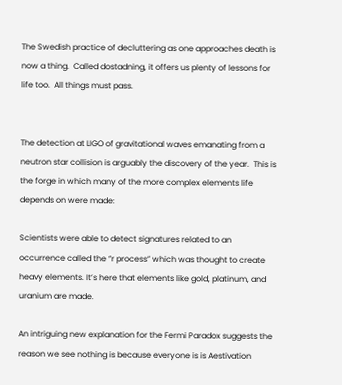The Swedish practice of decluttering as one approaches death is now a thing.  Called dostadning, it offers us plenty of lessons for life too.  All things must pass.


The detection at LIGO of gravitational waves emanating from a neutron star collision is arguably the discovery of the year.  This is the forge in which many of the more complex elements life depends on were made:

Scientists were able to detect signatures related to an occurrence called the “r process” which was thought to create heavy elements. It’s here that elements like gold, platinum, and uranium are made.

An intriguing new explanation for the Fermi Paradox suggests the reason we see nothing is because everyone is is Aestivation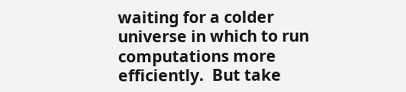waiting for a colder universe in which to run computations more efficiently.  But take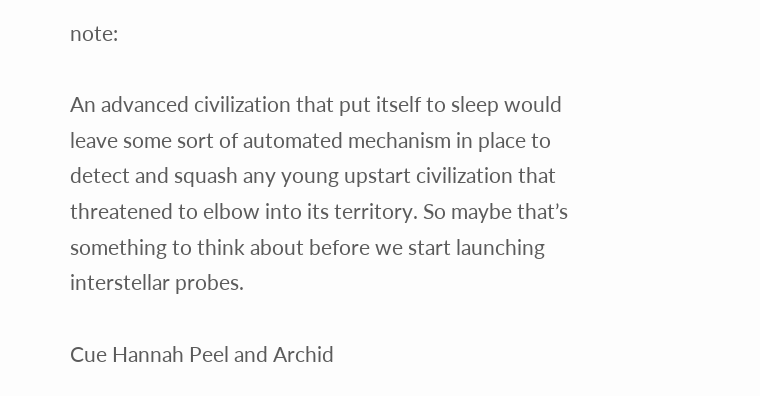note:

An advanced civilization that put itself to sleep would leave some sort of automated mechanism in place to detect and squash any young upstart civilization that threatened to elbow into its territory. So maybe that’s something to think about before we start launching interstellar probes.

Cue Hannah Peel and Archid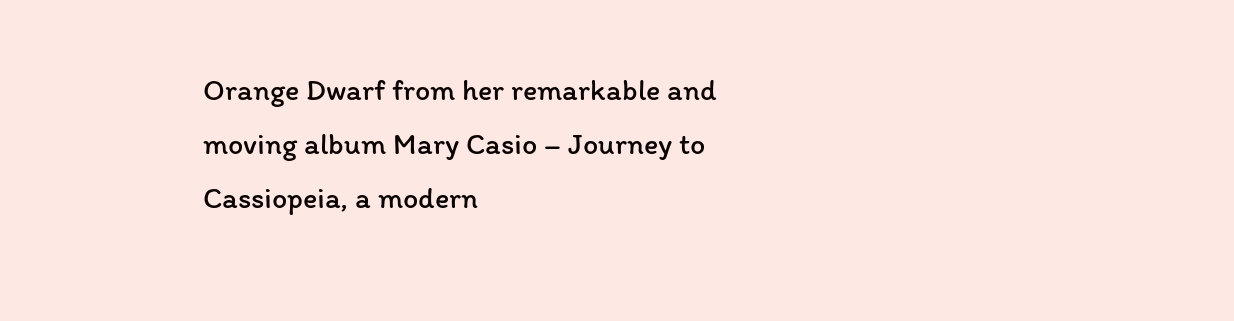Orange Dwarf from her remarkable and moving album Mary Casio – Journey to Cassiopeia, a modern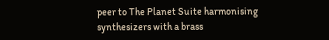peer to The Planet Suite harmonising synthesizers with a brass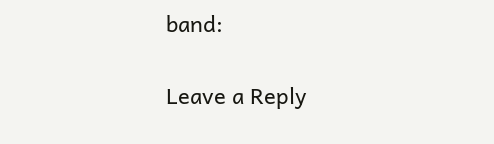band:


Leave a Reply